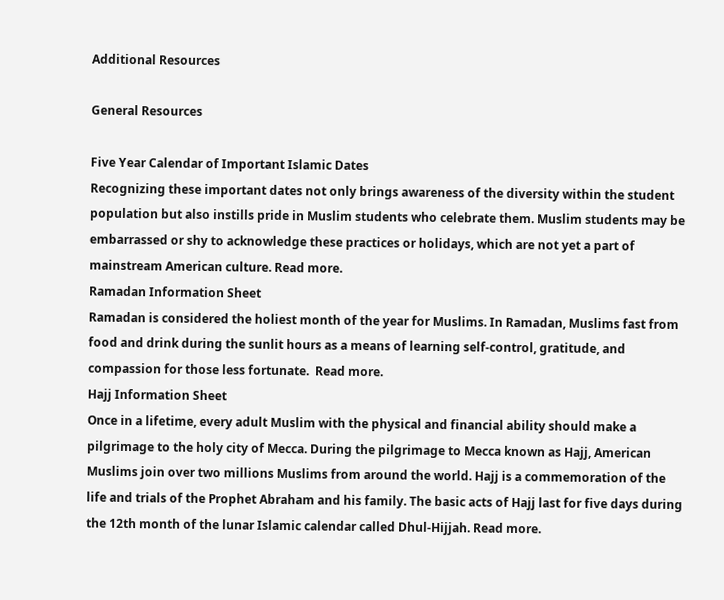Additional Resources

General Resources

Five Year Calendar of Important Islamic Dates
Recognizing these important dates not only brings awareness of the diversity within the student population but also instills pride in Muslim students who celebrate them. Muslim students may be embarrassed or shy to acknowledge these practices or holidays, which are not yet a part of mainstream American culture. Read more.
Ramadan Information Sheet
Ramadan is considered the holiest month of the year for Muslims. In Ramadan, Muslims fast from food and drink during the sunlit hours as a means of learning self-control, gratitude, and compassion for those less fortunate.  Read more.
Hajj Information Sheet
Once in a lifetime, every adult Muslim with the physical and financial ability should make a pilgrimage to the holy city of Mecca. During the pilgrimage to Mecca known as Hajj, American Muslims join over two millions Muslims from around the world. Hajj is a commemoration of the life and trials of the Prophet Abraham and his family. The basic acts of Hajj last for five days during the 12th month of the lunar Islamic calendar called Dhul-Hijjah. Read more.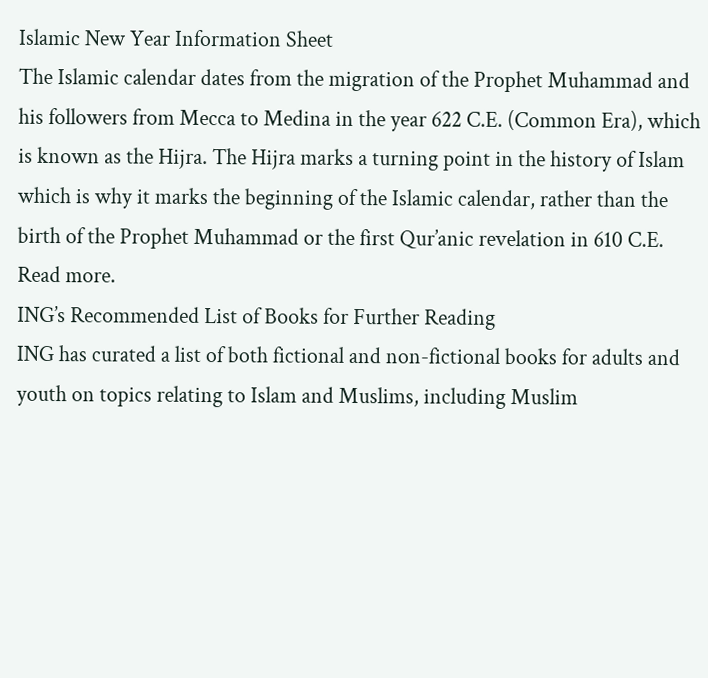Islamic New Year Information Sheet
The Islamic calendar dates from the migration of the Prophet Muhammad and his followers from Mecca to Medina in the year 622 C.E. (Common Era), which is known as the Hijra. The Hijra marks a turning point in the history of Islam which is why it marks the beginning of the Islamic calendar, rather than the birth of the Prophet Muhammad or the first Qur’anic revelation in 610 C.E. Read more.
ING’s Recommended List of Books for Further Reading
ING has curated a list of both fictional and non-fictional books for adults and youth on topics relating to Islam and Muslims, including Muslim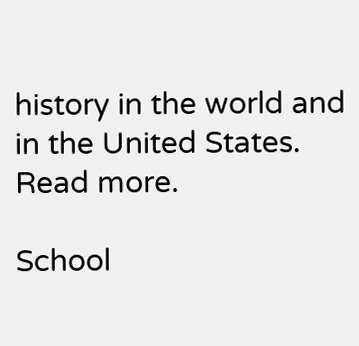history in the world and in the United States. Read more.

School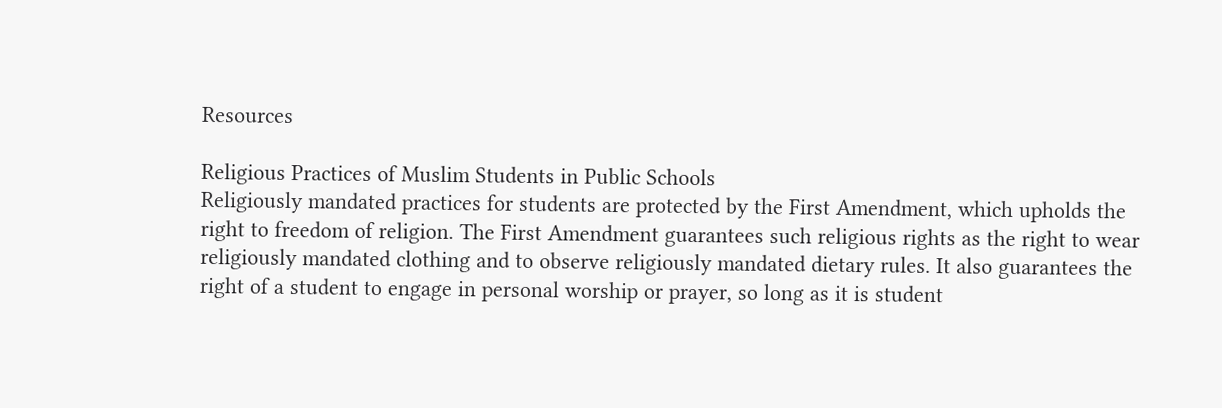Resources

Religious Practices of Muslim Students in Public Schools
Religiously mandated practices for students are protected by the First Amendment, which upholds the right to freedom of religion. The First Amendment guarantees such religious rights as the right to wear religiously mandated clothing and to observe religiously mandated dietary rules. It also guarantees the right of a student to engage in personal worship or prayer, so long as it is student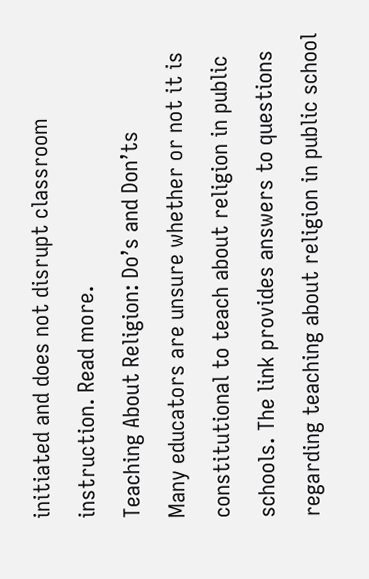initiated and does not disrupt classroom instruction. Read more.
Teaching About Religion: Do’s and Don’ts
Many educators are unsure whether or not it is constitutional to teach about religion in public schools. The link provides answers to questions regarding teaching about religion in public school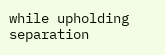while upholding separation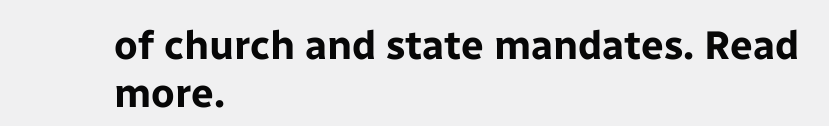of church and state mandates. Read more.